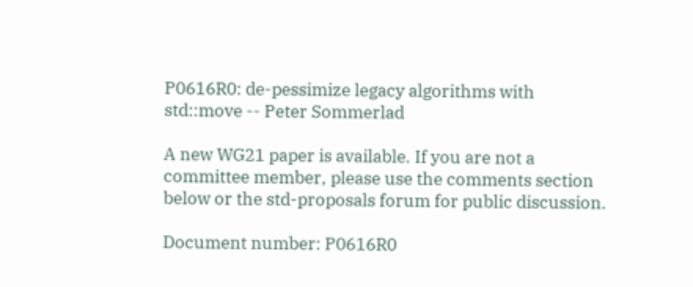P0616R0: de-pessimize legacy algorithms with std::move -- Peter Sommerlad

A new WG21 paper is available. If you are not a committee member, please use the comments section below or the std-proposals forum for public discussion.

Document number: P0616R0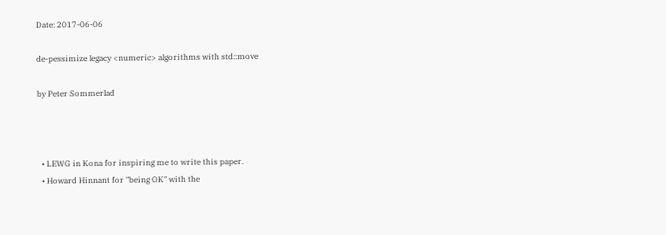Date: 2017-06-06

de-pessimize legacy <numeric> algorithms with std::move

by Peter Sommerlad



  • LEWG in Kona for inspiring me to write this paper.
  • Howard Hinnant for "being OK" with the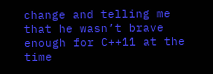change and telling me that he wasn’t brave enough for C++11 at the time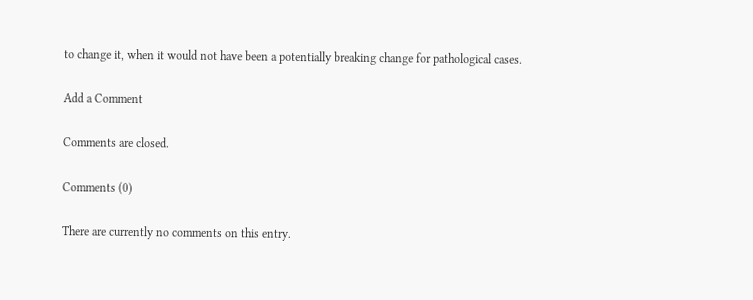to change it, when it would not have been a potentially breaking change for pathological cases.

Add a Comment

Comments are closed.

Comments (0)

There are currently no comments on this entry.